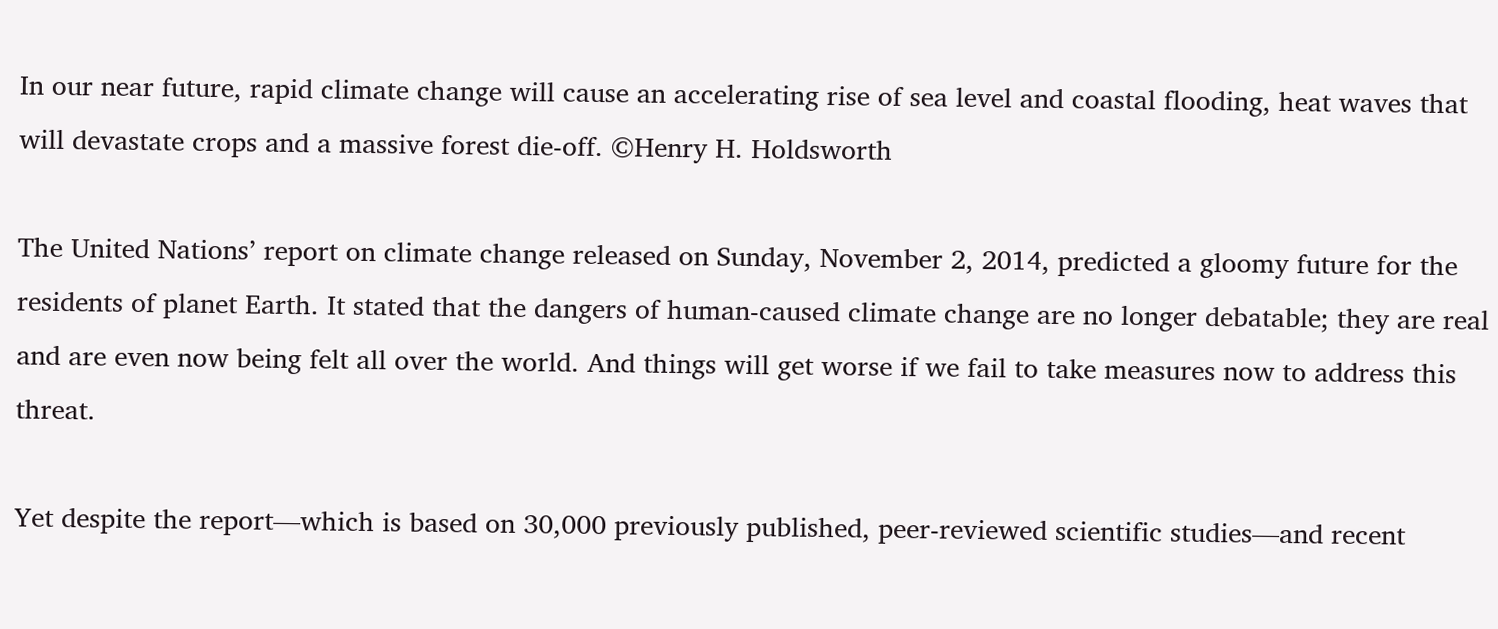In our near future, rapid climate change will cause an accelerating rise of sea level and coastal flooding, heat waves that will devastate crops and a massive forest die-off. ©Henry H. Holdsworth

The United Nations’ report on climate change released on Sunday, November 2, 2014, predicted a gloomy future for the residents of planet Earth. It stated that the dangers of human-caused climate change are no longer debatable; they are real and are even now being felt all over the world. And things will get worse if we fail to take measures now to address this threat.

Yet despite the report—which is based on 30,000 previously published, peer-reviewed scientific studies—and recent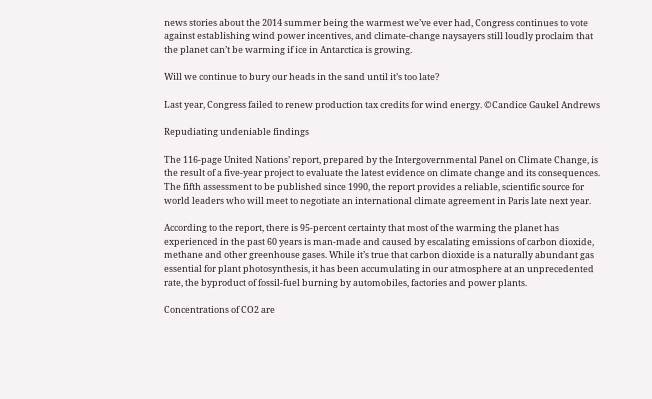news stories about the 2014 summer being the warmest we’ve ever had, Congress continues to vote against establishing wind power incentives, and climate-change naysayers still loudly proclaim that the planet can’t be warming if ice in Antarctica is growing.

Will we continue to bury our heads in the sand until it’s too late?

Last year, Congress failed to renew production tax credits for wind energy. ©Candice Gaukel Andrews

Repudiating undeniable findings

The 116-page United Nations’ report, prepared by the Intergovernmental Panel on Climate Change, is the result of a five-year project to evaluate the latest evidence on climate change and its consequences. The fifth assessment to be published since 1990, the report provides a reliable, scientific source for world leaders who will meet to negotiate an international climate agreement in Paris late next year.

According to the report, there is 95-percent certainty that most of the warming the planet has experienced in the past 60 years is man-made and caused by escalating emissions of carbon dioxide, methane and other greenhouse gases. While it’s true that carbon dioxide is a naturally abundant gas essential for plant photosynthesis, it has been accumulating in our atmosphere at an unprecedented rate, the byproduct of fossil-fuel burning by automobiles, factories and power plants.

Concentrations of CO2 are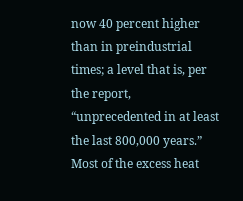now 40 percent higher than in preindustrial times; a level that is, per the report, “unprecedented in at least the last 800,000 years.” Most of the excess heat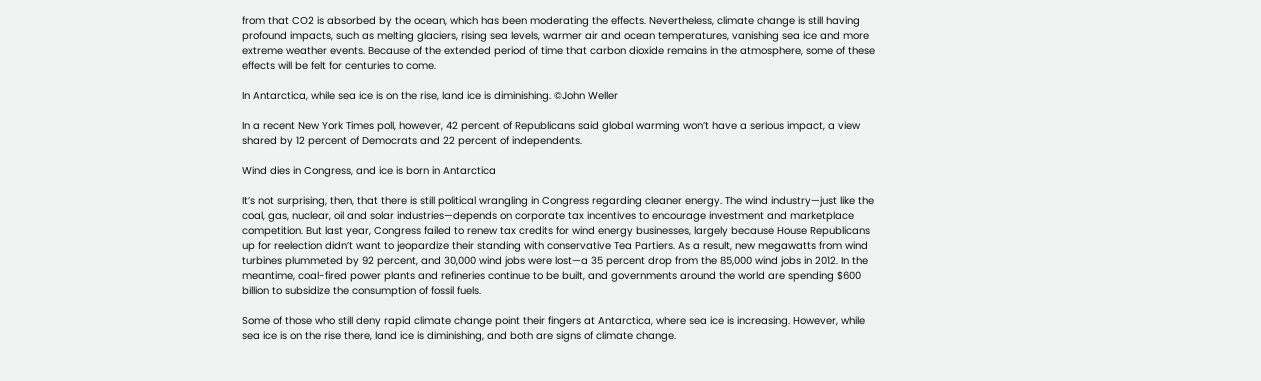from that CO2 is absorbed by the ocean, which has been moderating the effects. Nevertheless, climate change is still having profound impacts, such as melting glaciers, rising sea levels, warmer air and ocean temperatures, vanishing sea ice and more extreme weather events. Because of the extended period of time that carbon dioxide remains in the atmosphere, some of these effects will be felt for centuries to come.

In Antarctica, while sea ice is on the rise, land ice is diminishing. ©John Weller

In a recent New York Times poll, however, 42 percent of Republicans said global warming won’t have a serious impact, a view shared by 12 percent of Democrats and 22 percent of independents.

Wind dies in Congress, and ice is born in Antarctica

It’s not surprising, then, that there is still political wrangling in Congress regarding cleaner energy. The wind industry—just like the coal, gas, nuclear, oil and solar industries—depends on corporate tax incentives to encourage investment and marketplace competition. But last year, Congress failed to renew tax credits for wind energy businesses, largely because House Republicans up for reelection didn’t want to jeopardize their standing with conservative Tea Partiers. As a result, new megawatts from wind turbines plummeted by 92 percent, and 30,000 wind jobs were lost—a 35 percent drop from the 85,000 wind jobs in 2012. In the meantime, coal-fired power plants and refineries continue to be built, and governments around the world are spending $600 billion to subsidize the consumption of fossil fuels.

Some of those who still deny rapid climate change point their fingers at Antarctica, where sea ice is increasing. However, while sea ice is on the rise there, land ice is diminishing, and both are signs of climate change.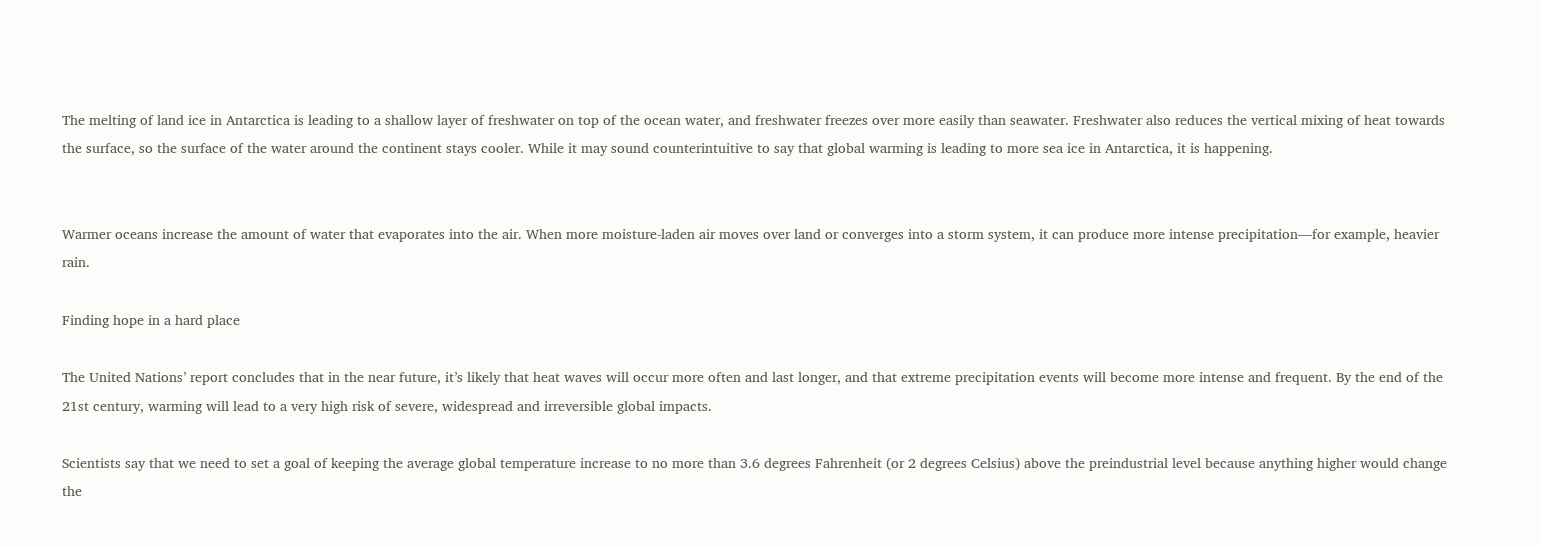The melting of land ice in Antarctica is leading to a shallow layer of freshwater on top of the ocean water, and freshwater freezes over more easily than seawater. Freshwater also reduces the vertical mixing of heat towards the surface, so the surface of the water around the continent stays cooler. While it may sound counterintuitive to say that global warming is leading to more sea ice in Antarctica, it is happening.


Warmer oceans increase the amount of water that evaporates into the air. When more moisture-laden air moves over land or converges into a storm system, it can produce more intense precipitation—for example, heavier rain.

Finding hope in a hard place

The United Nations’ report concludes that in the near future, it’s likely that heat waves will occur more often and last longer, and that extreme precipitation events will become more intense and frequent. By the end of the 21st century, warming will lead to a very high risk of severe, widespread and irreversible global impacts.

Scientists say that we need to set a goal of keeping the average global temperature increase to no more than 3.6 degrees Fahrenheit (or 2 degrees Celsius) above the preindustrial level because anything higher would change the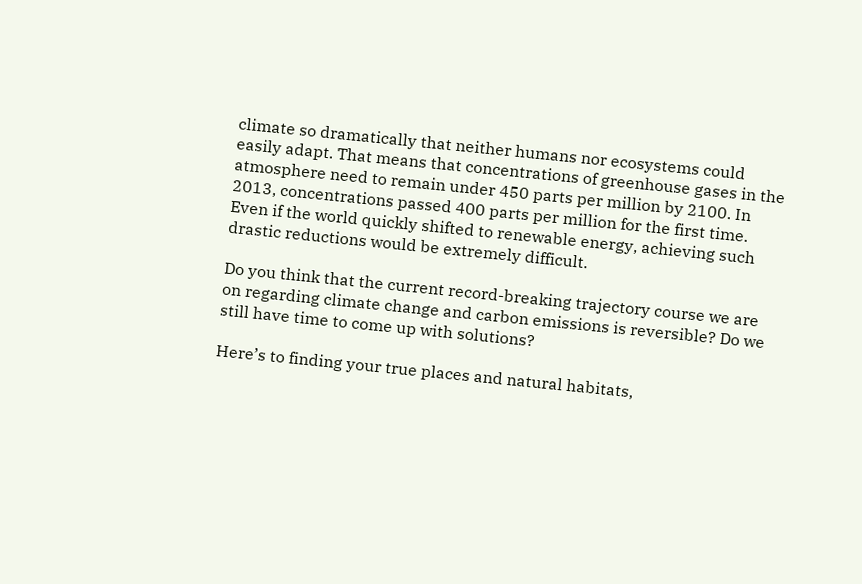climate so dramatically that neither humans nor ecosystems could easily adapt. That means that concentrations of greenhouse gases in the atmosphere need to remain under 450 parts per million by 2100. In 2013, concentrations passed 400 parts per million for the first time. Even if the world quickly shifted to renewable energy, achieving such drastic reductions would be extremely difficult.

Do you think that the current record-breaking trajectory course we are on regarding climate change and carbon emissions is reversible? Do we still have time to come up with solutions?

Here’s to finding your true places and natural habitats,